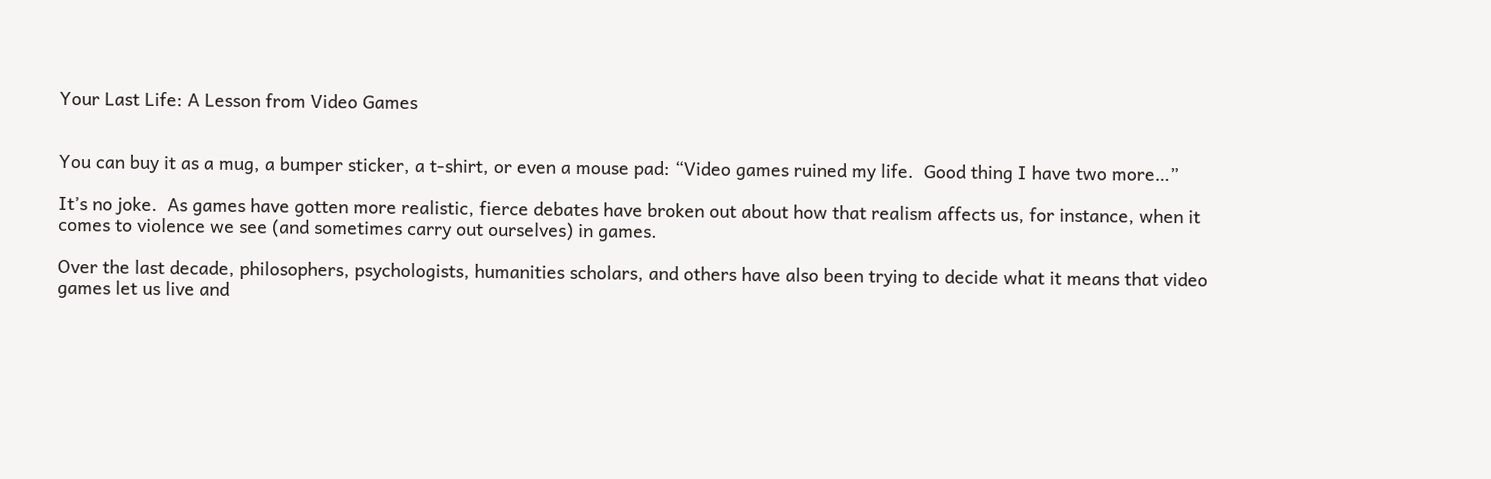Your Last Life: A Lesson from Video Games


You can buy it as a mug, a bumper sticker, a t-shirt, or even a mouse pad: “Video games ruined my life.  Good thing I have two more…”

It’s no joke.  As games have gotten more realistic, fierce debates have broken out about how that realism affects us, for instance, when it comes to violence we see (and sometimes carry out ourselves) in games.

Over the last decade, philosophers, psychologists, humanities scholars, and others have also been trying to decide what it means that video games let us live and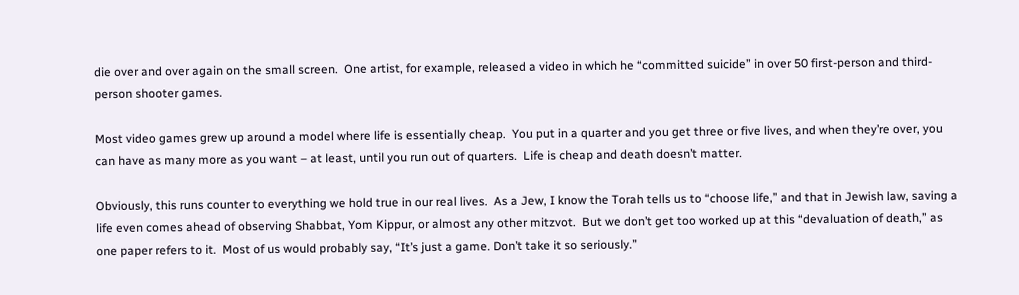die over and over again on the small screen.  One artist, for example, released a video in which he “committed suicide” in over 50 first-person and third-person shooter games.

Most video games grew up around a model where life is essentially cheap.  You put in a quarter and you get three or five lives, and when they’re over, you can have as many more as you want – at least, until you run out of quarters.  Life is cheap and death doesn’t matter.

Obviously, this runs counter to everything we hold true in our real lives.  As a Jew, I know the Torah tells us to “choose life,” and that in Jewish law, saving a life even comes ahead of observing Shabbat, Yom Kippur, or almost any other mitzvot.  But we don’t get too worked up at this “devaluation of death,” as one paper refers to it.  Most of us would probably say, “It’s just a game. Don’t take it so seriously.”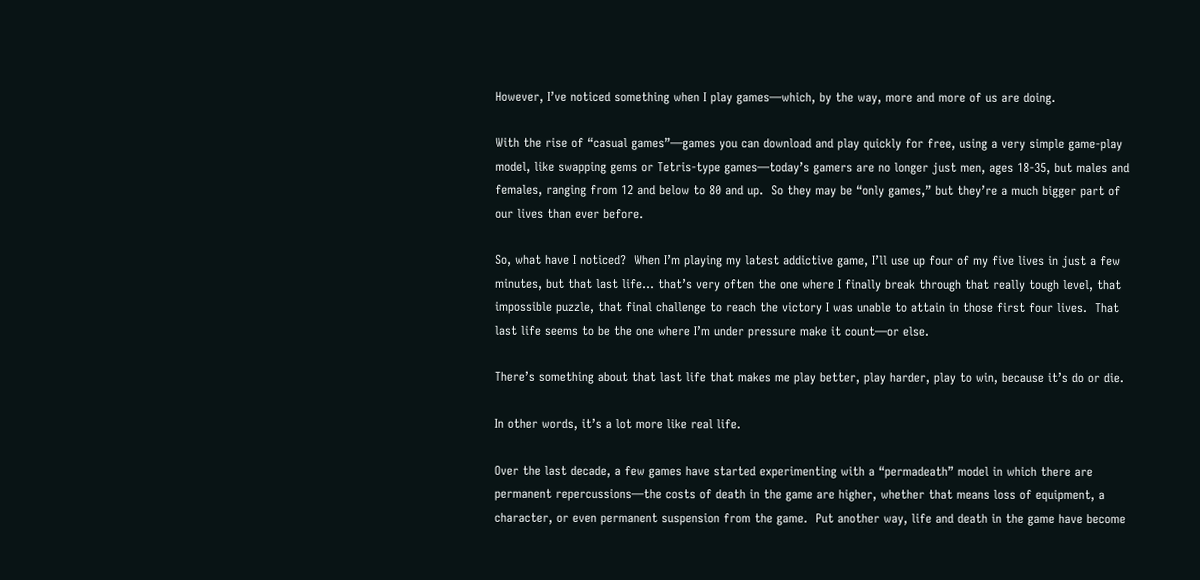However, I’ve noticed something when I play games—which, by the way, more and more of us are doing.

With the rise of “casual games”—games you can download and play quickly for free, using a very simple game-play model, like swapping gems or Tetris-type games—today’s gamers are no longer just men, ages 18-35, but males and females, ranging from 12 and below to 80 and up.  So they may be “only games,” but they’re a much bigger part of our lives than ever before.

So, what have I noticed?  When I’m playing my latest addictive game, I’ll use up four of my five lives in just a few minutes, but that last life… that’s very often the one where I finally break through that really tough level, that impossible puzzle, that final challenge to reach the victory I was unable to attain in those first four lives.  That last life seems to be the one where I’m under pressure make it count—or else.

There’s something about that last life that makes me play better, play harder, play to win, because it’s do or die.

In other words, it’s a lot more like real life.

Over the last decade, a few games have started experimenting with a “permadeath” model in which there are permanent repercussions—the costs of death in the game are higher, whether that means loss of equipment, a character, or even permanent suspension from the game.  Put another way, life and death in the game have become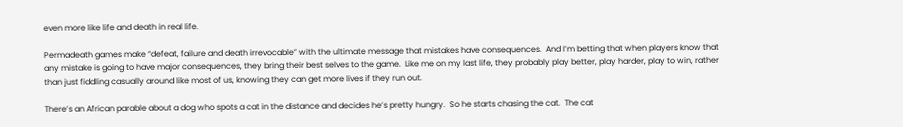even more like life and death in real life.

Permadeath games make “defeat, failure and death irrevocable” with the ultimate message that mistakes have consequences.  And I’m betting that when players know that any mistake is going to have major consequences, they bring their best selves to the game.  Like me on my last life, they probably play better, play harder, play to win, rather than just fiddling casually around like most of us, knowing they can get more lives if they run out.

There’s an African parable about a dog who spots a cat in the distance and decides he’s pretty hungry.  So he starts chasing the cat.  The cat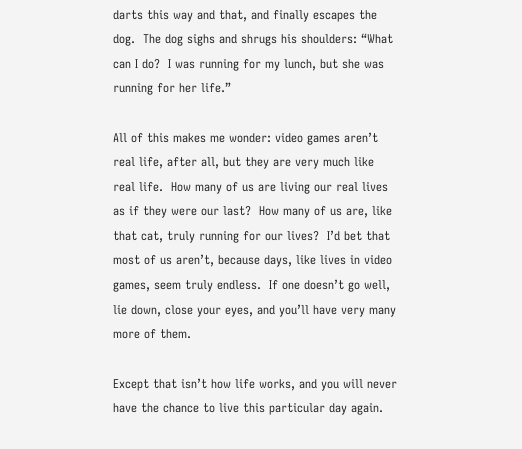darts this way and that, and finally escapes the dog.  The dog sighs and shrugs his shoulders: “What can I do?  I was running for my lunch, but she was running for her life.”

All of this makes me wonder: video games aren’t real life, after all, but they are very much like real life.  How many of us are living our real lives as if they were our last?  How many of us are, like that cat, truly running for our lives?  I’d bet that most of us aren’t, because days, like lives in video games, seem truly endless.  If one doesn’t go well, lie down, close your eyes, and you’ll have very many more of them.

Except that isn’t how life works, and you will never have the chance to live this particular day again.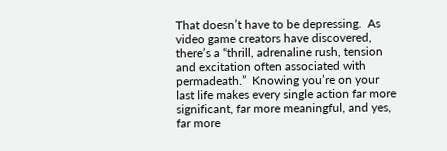That doesn’t have to be depressing.  As video game creators have discovered, there’s a “thrill, adrenaline rush, tension and excitation often associated with permadeath.”  Knowing you’re on your last life makes every single action far more significant, far more meaningful, and yes, far more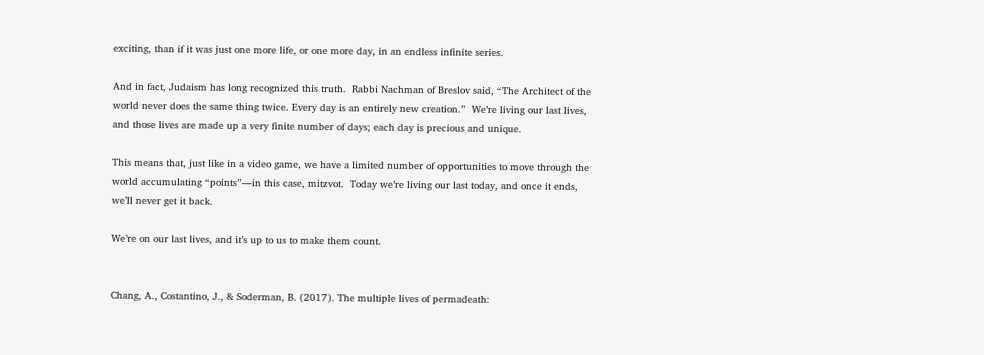exciting, than if it was just one more life, or one more day, in an endless infinite series.

And in fact, Judaism has long recognized this truth.  Rabbi Nachman of Breslov said, “The Architect of the world never does the same thing twice. Every day is an entirely new creation.”  We’re living our last lives, and those lives are made up a very finite number of days; each day is precious and unique.

This means that, just like in a video game, we have a limited number of opportunities to move through the world accumulating “points”—in this case, mitzvot.  Today we’re living our last today, and once it ends, we’ll never get it back.

We’re on our last lives, and it’s up to us to make them count.


Chang, A., Costantino, J., & Soderman, B. (2017). The multiple lives of permadeath: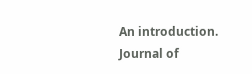An introduction. Journal of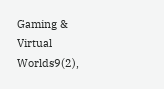Gaming & Virtual Worlds9(2),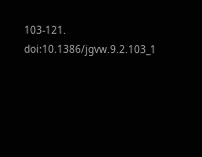103-121. doi:10.1386/jgvw.9.2.103_1